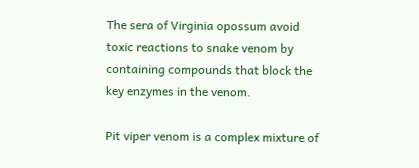The sera of Virginia opossum avoid toxic reactions to snake venom by containing compounds that block the key enzymes in the venom.

Pit viper venom is a complex mixture of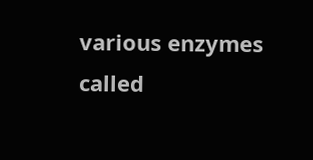various enzymes called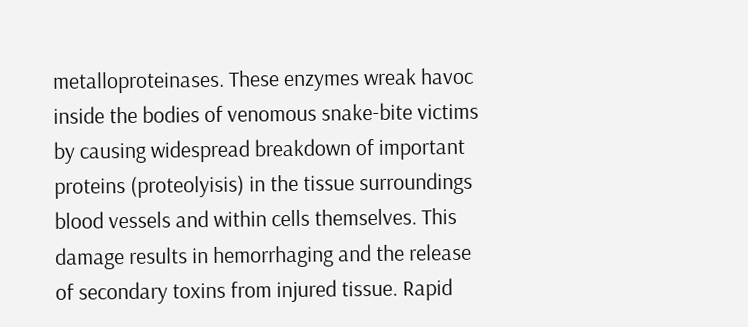metalloproteinases. These enzymes wreak havoc inside the bodies of venomous snake-bite victims by causing widespread breakdown of important proteins (proteolyisis) in the tissue surroundings blood vessels and within cells themselves. This damage results in hemorrhaging and the release of secondary toxins from injured tissue. Rapid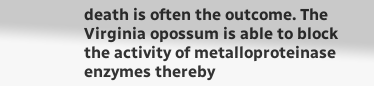death is often the outcome. The Virginia opossum is able to block the activity of metalloproteinase enzymes thereby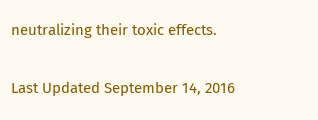neutralizing their toxic effects.

Last Updated September 14, 2016